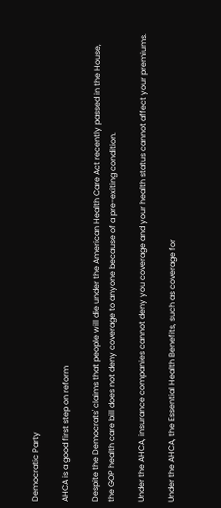Democratic Party

AHCA is a good first step on reform

Despite the Democrats' claims that people will die under the American Health Care Act recently passed in the House, the GOP health care bill does not deny coverage to anyone because of a pre-exiting condition.

Under the AHCA, insurance companies cannot deny you coverage and your health status cannot affect your premiums.

Under the AHCA, the Essential Health Benefits, such as coverage for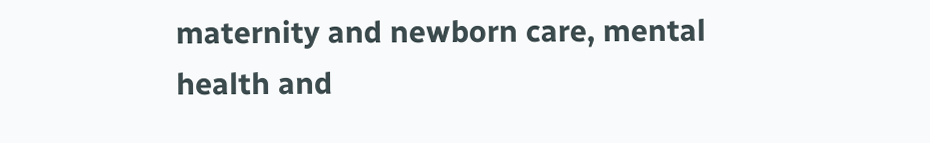maternity and newborn care, mental health and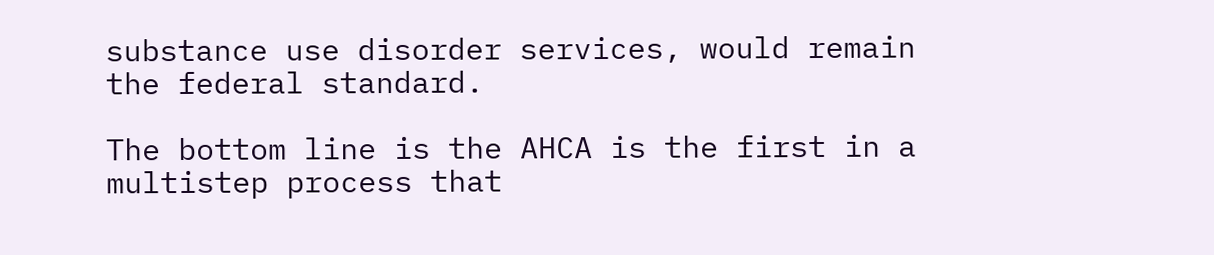substance use disorder services, would remain the federal standard.

The bottom line is the AHCA is the first in a multistep process that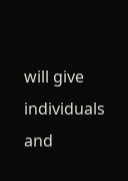will give individuals and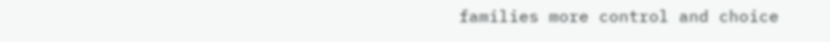families more control and choice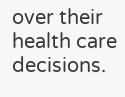over their health care decisions.